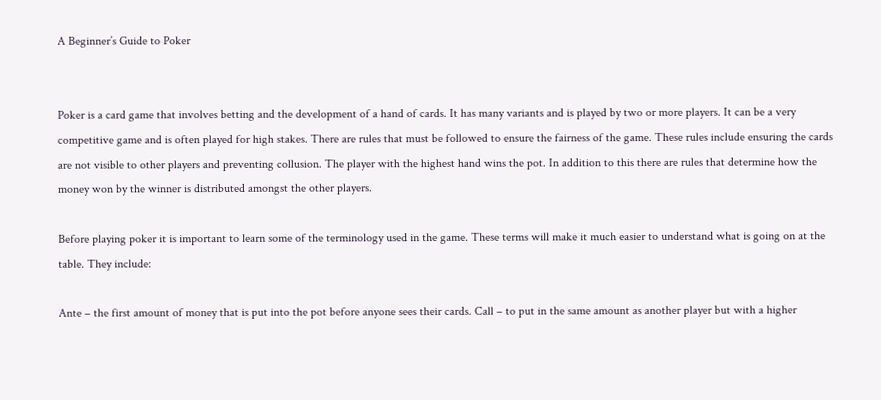A Beginner’s Guide to Poker


Poker is a card game that involves betting and the development of a hand of cards. It has many variants and is played by two or more players. It can be a very competitive game and is often played for high stakes. There are rules that must be followed to ensure the fairness of the game. These rules include ensuring the cards are not visible to other players and preventing collusion. The player with the highest hand wins the pot. In addition to this there are rules that determine how the money won by the winner is distributed amongst the other players.

Before playing poker it is important to learn some of the terminology used in the game. These terms will make it much easier to understand what is going on at the table. They include:

Ante – the first amount of money that is put into the pot before anyone sees their cards. Call – to put in the same amount as another player but with a higher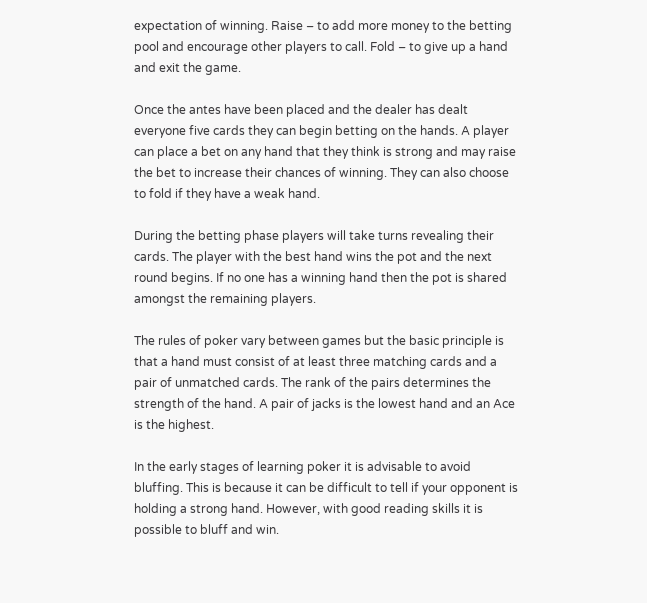expectation of winning. Raise – to add more money to the betting pool and encourage other players to call. Fold – to give up a hand and exit the game.

Once the antes have been placed and the dealer has dealt everyone five cards they can begin betting on the hands. A player can place a bet on any hand that they think is strong and may raise the bet to increase their chances of winning. They can also choose to fold if they have a weak hand.

During the betting phase players will take turns revealing their cards. The player with the best hand wins the pot and the next round begins. If no one has a winning hand then the pot is shared amongst the remaining players.

The rules of poker vary between games but the basic principle is that a hand must consist of at least three matching cards and a pair of unmatched cards. The rank of the pairs determines the strength of the hand. A pair of jacks is the lowest hand and an Ace is the highest.

In the early stages of learning poker it is advisable to avoid bluffing. This is because it can be difficult to tell if your opponent is holding a strong hand. However, with good reading skills it is possible to bluff and win.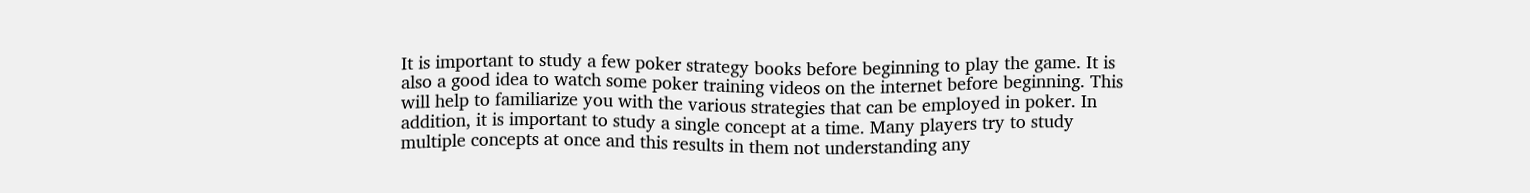It is important to study a few poker strategy books before beginning to play the game. It is also a good idea to watch some poker training videos on the internet before beginning. This will help to familiarize you with the various strategies that can be employed in poker. In addition, it is important to study a single concept at a time. Many players try to study multiple concepts at once and this results in them not understanding any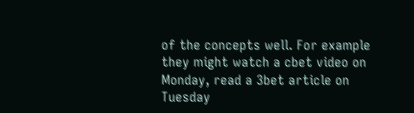of the concepts well. For example they might watch a cbet video on Monday, read a 3bet article on Tuesday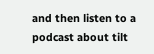and then listen to a podcast about tilt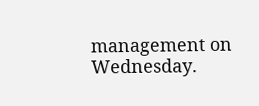management on Wednesday.